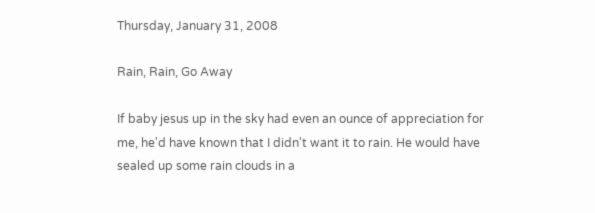Thursday, January 31, 2008

Rain, Rain, Go Away

If baby jesus up in the sky had even an ounce of appreciation for me, he'd have known that I didn't want it to rain. He would have sealed up some rain clouds in a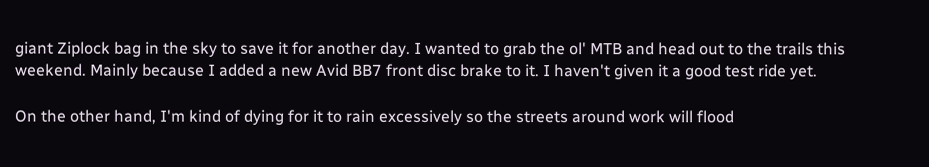giant Ziplock bag in the sky to save it for another day. I wanted to grab the ol' MTB and head out to the trails this weekend. Mainly because I added a new Avid BB7 front disc brake to it. I haven't given it a good test ride yet.

On the other hand, I'm kind of dying for it to rain excessively so the streets around work will flood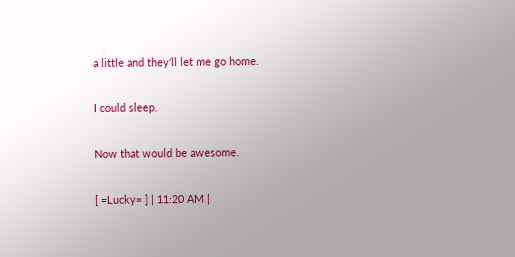a little and they'll let me go home.

I could sleep.

Now that would be awesome.

[ =Lucky= ] | 11:20 AM |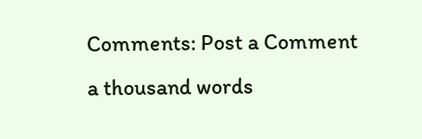Comments: Post a Comment
a thousand words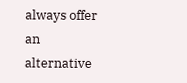always offer an alternative